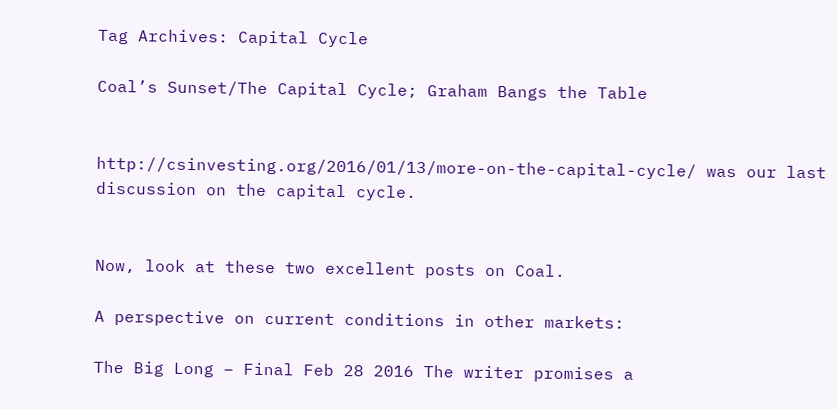Tag Archives: Capital Cycle

Coal’s Sunset/The Capital Cycle; Graham Bangs the Table


http://csinvesting.org/2016/01/13/more-on-the-capital-cycle/ was our last discussion on the capital cycle.


Now, look at these two excellent posts on Coal.

A perspective on current conditions in other markets:

The Big Long – Final Feb 28 2016 The writer promises a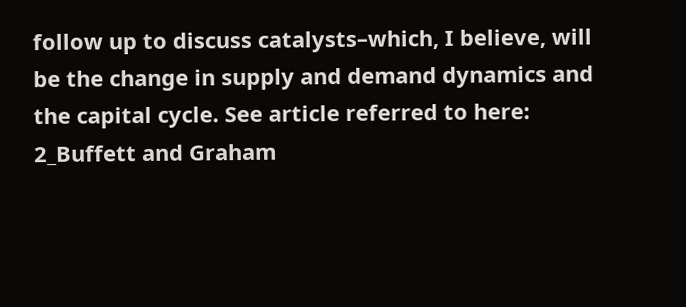follow up to discuss catalysts–which, I believe, will be the change in supply and demand dynamics and the capital cycle. See article referred to here: 2_Buffett and Graham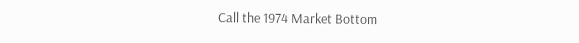Call the 1974 Market Bottom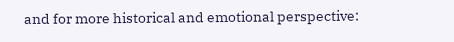and for more historical and emotional perspective: